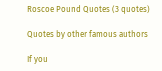Roscoe Pound Quotes (3 quotes)

Quotes by other famous authors

If you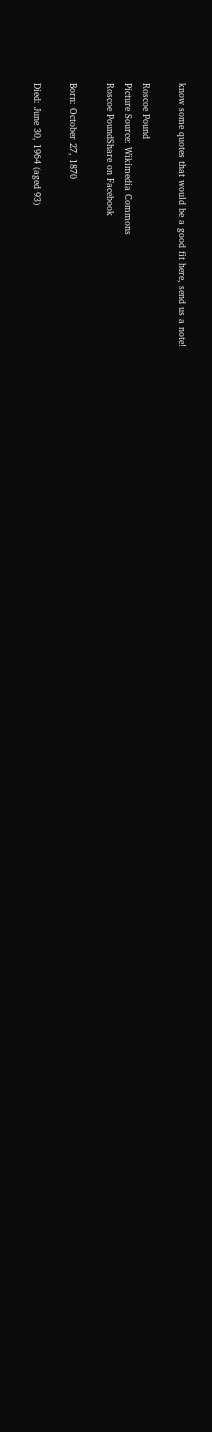know some quotes that would be a good fit here, send us a note!

Roscoe Pound
Picture Source: Wikimedia Commons
Roscoe PoundShare on Facebook

Born: October 27, 1870

Died: June 30, 1964 (aged 93)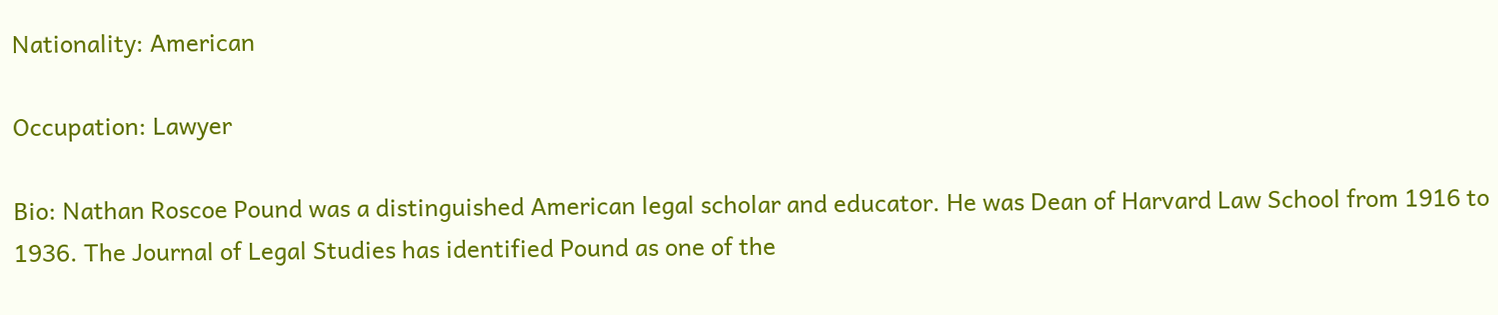Nationality: American

Occupation: Lawyer

Bio: Nathan Roscoe Pound was a distinguished American legal scholar and educator. He was Dean of Harvard Law School from 1916 to 1936. The Journal of Legal Studies has identified Pound as one of the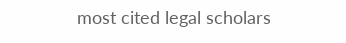most cited legal scholars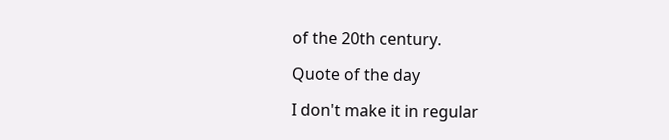of the 20th century.

Quote of the day

I don't make it in regular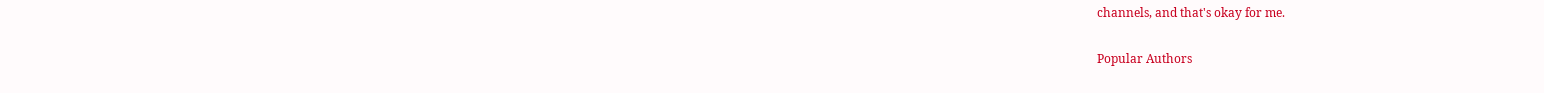channels, and that's okay for me.

Popular Authors